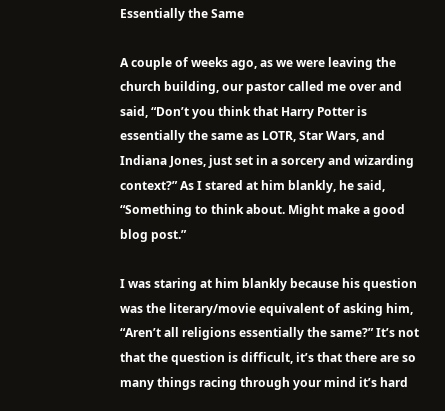Essentially the Same

A couple of weeks ago, as we were leaving the church building, our pastor called me over and said, “Don’t you think that Harry Potter is essentially the same as LOTR, Star Wars, and Indiana Jones, just set in a sorcery and wizarding context?” As I stared at him blankly, he said, “Something to think about. Might make a good blog post.”

I was staring at him blankly because his question was the literary/movie equivalent of asking him, “Aren’t all religions essentially the same?” It’s not that the question is difficult, it’s that there are so many things racing through your mind it’s hard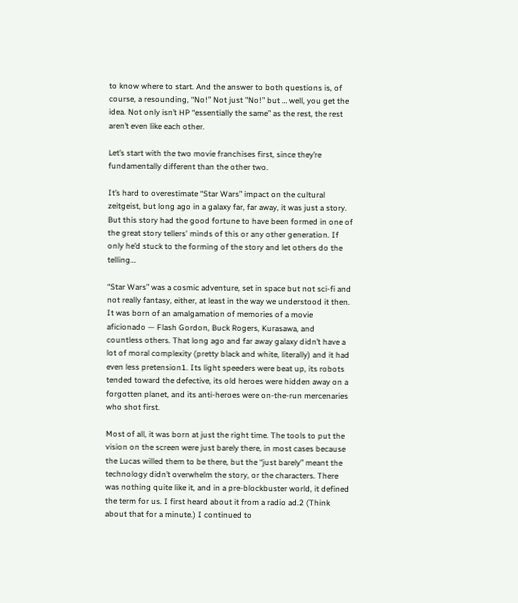to know where to start. And the answer to both questions is, of course, a resounding, “No!” Not just "No!” but … well, you get the idea. Not only isn’t HP “essentially the same” as the rest, the rest aren’t even like each other.

Let’s start with the two movie franchises first, since they’re fundamentally different than the other two.

It’s hard to overestimate “Star Wars” impact on the cultural zeitgeist, but long ago in a galaxy far, far away, it was just a story. But this story had the good fortune to have been formed in one of the great story tellers' minds of this or any other generation. If only he’d stuck to the forming of the story and let others do the telling…

“Star Wars” was a cosmic adventure, set in space but not sci-fi and not really fantasy, either, at least in the way we understood it then. It was born of an amalgamation of memories of a movie aficionado — Flash Gordon, Buck Rogers, Kurasawa, and countless others. That long ago and far away galaxy didn’t have a lot of moral complexity (pretty black and white, literally) and it had even less pretension1. Its light speeders were beat up, its robots tended toward the defective, its old heroes were hidden away on a forgotten planet, and its anti-heroes were on-the-run mercenaries who shot first.

Most of all, it was born at just the right time. The tools to put the vision on the screen were just barely there, in most cases because the Lucas willed them to be there, but the “just barely” meant the technology didn’t overwhelm the story, or the characters. There was nothing quite like it, and in a pre-blockbuster world, it defined the term for us. I first heard about it from a radio ad.2 (Think about that for a minute.) I continued to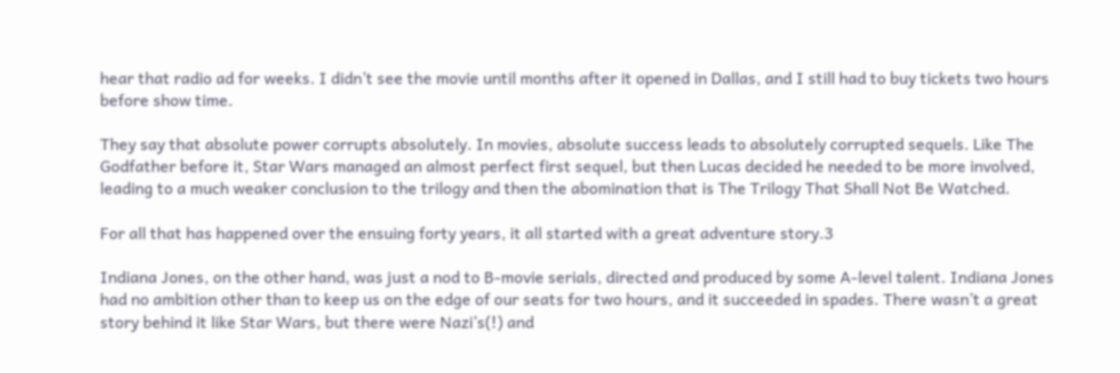hear that radio ad for weeks. I didn’t see the movie until months after it opened in Dallas, and I still had to buy tickets two hours before show time.

They say that absolute power corrupts absolutely. In movies, absolute success leads to absolutely corrupted sequels. Like The Godfather before it, Star Wars managed an almost perfect first sequel, but then Lucas decided he needed to be more involved, leading to a much weaker conclusion to the trilogy and then the abomination that is The Trilogy That Shall Not Be Watched.

For all that has happened over the ensuing forty years, it all started with a great adventure story.3

Indiana Jones, on the other hand, was just a nod to B-movie serials, directed and produced by some A-level talent. Indiana Jones had no ambition other than to keep us on the edge of our seats for two hours, and it succeeded in spades. There wasn’t a great story behind it like Star Wars, but there were Nazi’s(!) and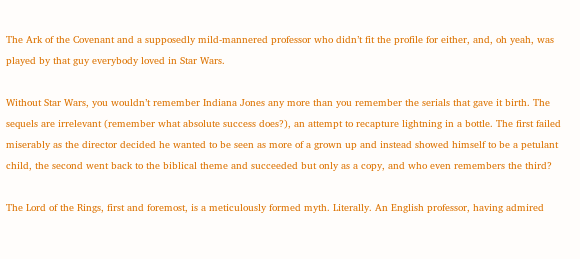The Ark of the Covenant and a supposedly mild-mannered professor who didn’t fit the profile for either, and, oh yeah, was played by that guy everybody loved in Star Wars.

Without Star Wars, you wouldn’t remember Indiana Jones any more than you remember the serials that gave it birth. The sequels are irrelevant (remember what absolute success does?), an attempt to recapture lightning in a bottle. The first failed miserably as the director decided he wanted to be seen as more of a grown up and instead showed himself to be a petulant child, the second went back to the biblical theme and succeeded but only as a copy, and who even remembers the third?

The Lord of the Rings, first and foremost, is a meticulously formed myth. Literally. An English professor, having admired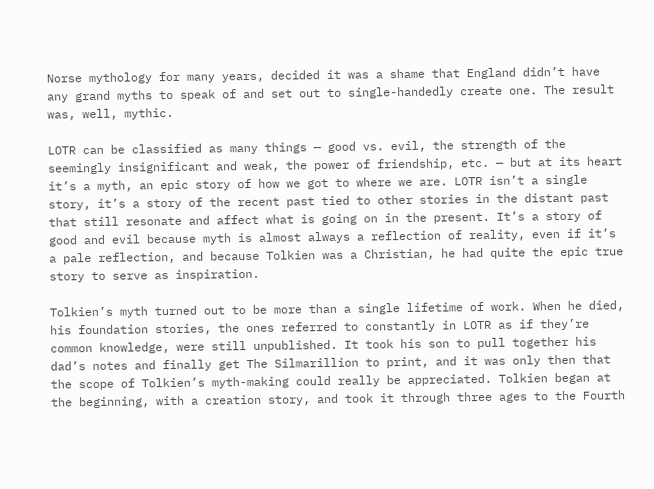Norse mythology for many years, decided it was a shame that England didn’t have any grand myths to speak of and set out to single-handedly create one. The result was, well, mythic.

LOTR can be classified as many things — good vs. evil, the strength of the seemingly insignificant and weak, the power of friendship, etc. — but at its heart it’s a myth, an epic story of how we got to where we are. LOTR isn’t a single story, it’s a story of the recent past tied to other stories in the distant past that still resonate and affect what is going on in the present. It’s a story of good and evil because myth is almost always a reflection of reality, even if it’s a pale reflection, and because Tolkien was a Christian, he had quite the epic true story to serve as inspiration.

Tolkien’s myth turned out to be more than a single lifetime of work. When he died, his foundation stories, the ones referred to constantly in LOTR as if they’re common knowledge, were still unpublished. It took his son to pull together his dad’s notes and finally get The Silmarillion to print, and it was only then that the scope of Tolkien’s myth-making could really be appreciated. Tolkien began at the beginning, with a creation story, and took it through three ages to the Fourth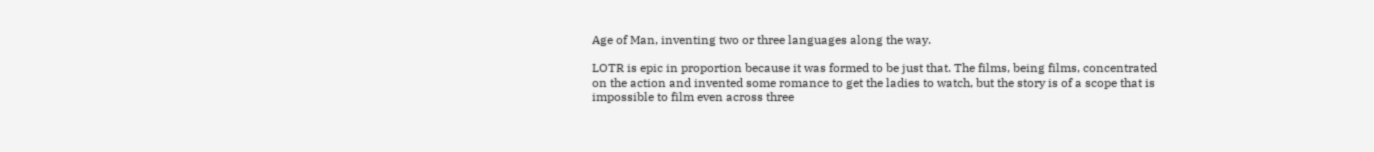Age of Man, inventing two or three languages along the way.

LOTR is epic in proportion because it was formed to be just that. The films, being films, concentrated on the action and invented some romance to get the ladies to watch, but the story is of a scope that is impossible to film even across three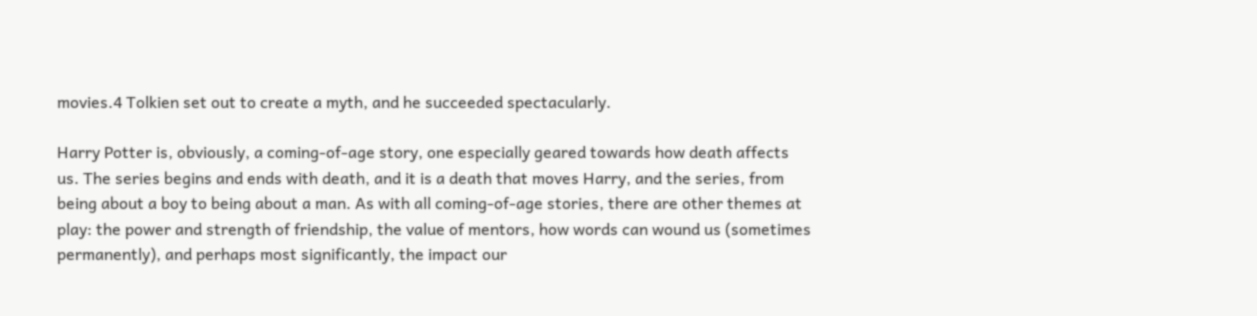movies.4 Tolkien set out to create a myth, and he succeeded spectacularly.

Harry Potter is, obviously, a coming-of-age story, one especially geared towards how death affects us. The series begins and ends with death, and it is a death that moves Harry, and the series, from being about a boy to being about a man. As with all coming-of-age stories, there are other themes at play: the power and strength of friendship, the value of mentors, how words can wound us (sometimes permanently), and perhaps most significantly, the impact our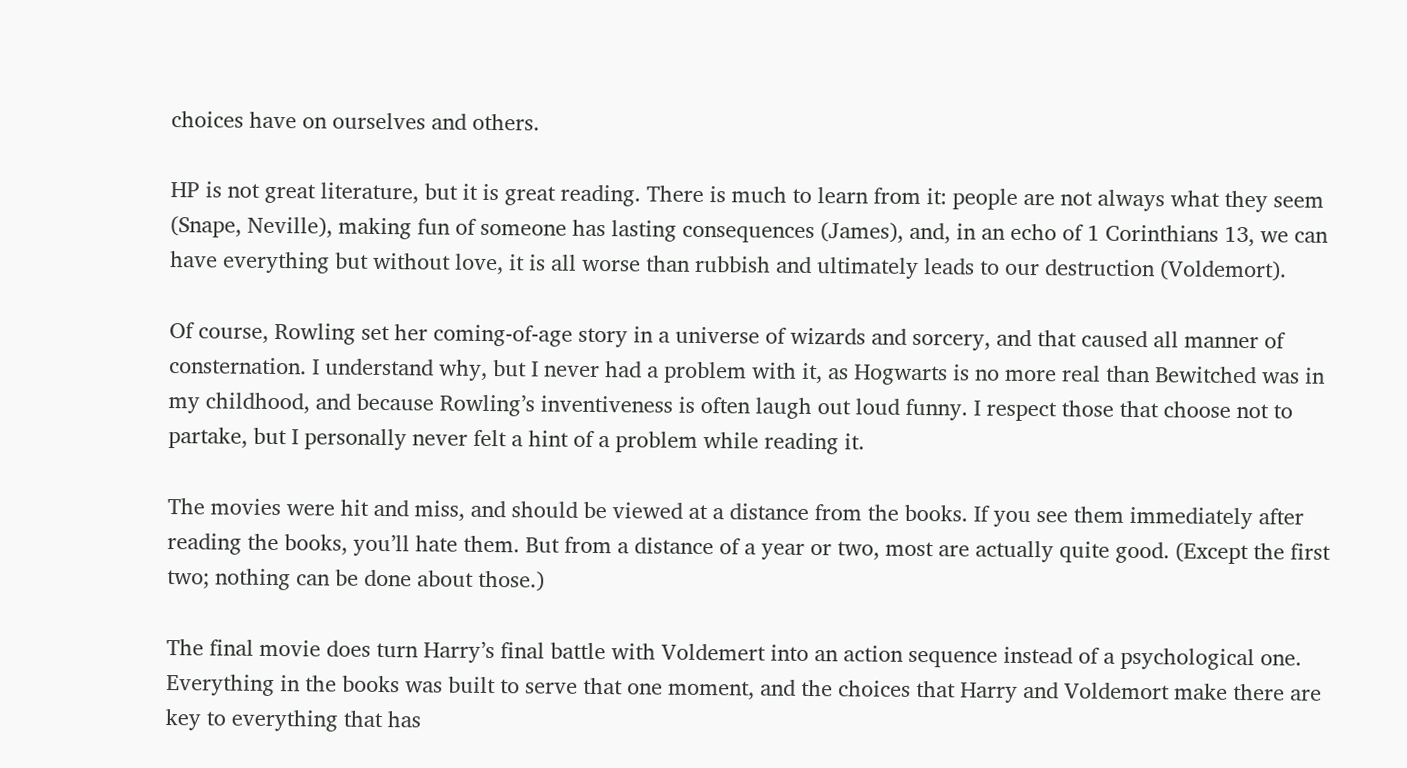choices have on ourselves and others.

HP is not great literature, but it is great reading. There is much to learn from it: people are not always what they seem (Snape, Neville), making fun of someone has lasting consequences (James), and, in an echo of 1 Corinthians 13, we can have everything but without love, it is all worse than rubbish and ultimately leads to our destruction (Voldemort).

Of course, Rowling set her coming-of-age story in a universe of wizards and sorcery, and that caused all manner of consternation. I understand why, but I never had a problem with it, as Hogwarts is no more real than Bewitched was in my childhood, and because Rowling’s inventiveness is often laugh out loud funny. I respect those that choose not to partake, but I personally never felt a hint of a problem while reading it.

The movies were hit and miss, and should be viewed at a distance from the books. If you see them immediately after reading the books, you’ll hate them. But from a distance of a year or two, most are actually quite good. (Except the first two; nothing can be done about those.)

The final movie does turn Harry’s final battle with Voldemert into an action sequence instead of a psychological one. Everything in the books was built to serve that one moment, and the choices that Harry and Voldemort make there are key to everything that has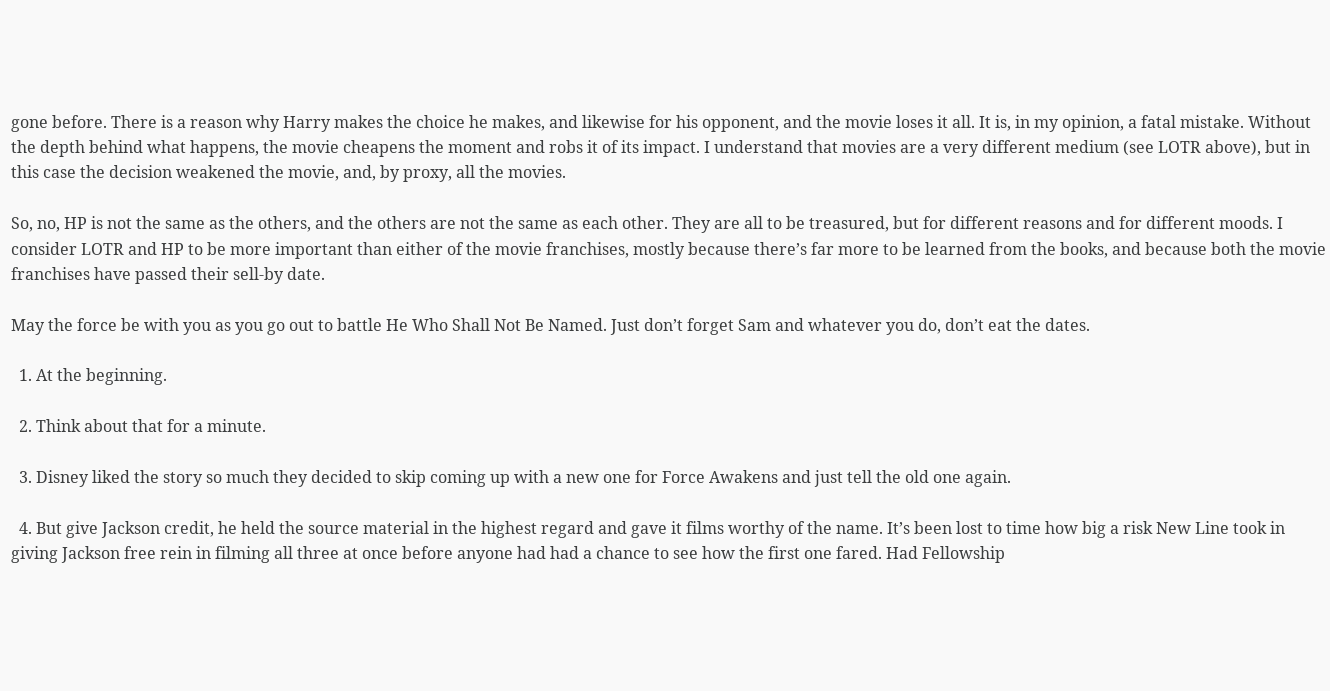gone before. There is a reason why Harry makes the choice he makes, and likewise for his opponent, and the movie loses it all. It is, in my opinion, a fatal mistake. Without the depth behind what happens, the movie cheapens the moment and robs it of its impact. I understand that movies are a very different medium (see LOTR above), but in this case the decision weakened the movie, and, by proxy, all the movies.

So, no, HP is not the same as the others, and the others are not the same as each other. They are all to be treasured, but for different reasons and for different moods. I consider LOTR and HP to be more important than either of the movie franchises, mostly because there’s far more to be learned from the books, and because both the movie franchises have passed their sell-by date.

May the force be with you as you go out to battle He Who Shall Not Be Named. Just don’t forget Sam and whatever you do, don’t eat the dates.

  1. At the beginning.

  2. Think about that for a minute.

  3. Disney liked the story so much they decided to skip coming up with a new one for Force Awakens and just tell the old one again.

  4. But give Jackson credit, he held the source material in the highest regard and gave it films worthy of the name. It’s been lost to time how big a risk New Line took in giving Jackson free rein in filming all three at once before anyone had had a chance to see how the first one fared. Had Fellowship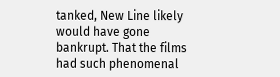tanked, New Line likely would have gone bankrupt. That the films had such phenomenal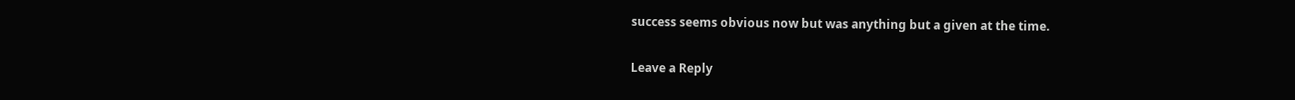success seems obvious now but was anything but a given at the time.

Leave a Reply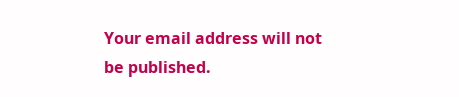Your email address will not be published.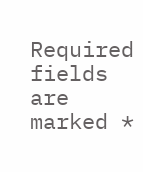Required fields are marked *